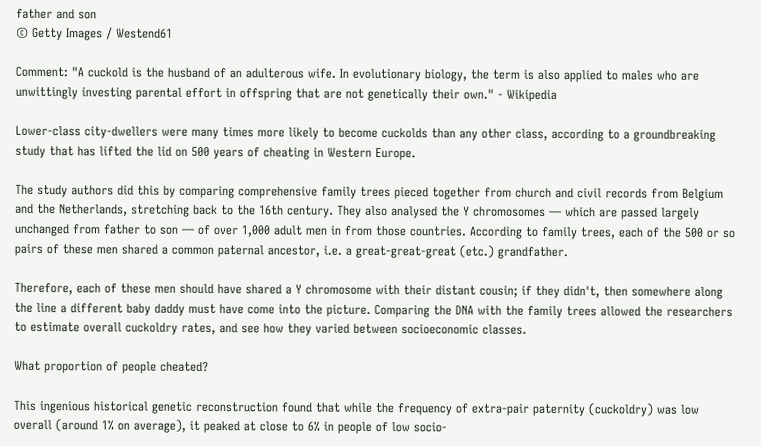father and son
© Getty Images / Westend61

Comment: "A cuckold is the husband of an adulterous wife. In evolutionary biology, the term is also applied to males who are unwittingly investing parental effort in offspring that are not genetically their own." - Wikipedia

Lower-class city-dwellers were many times more likely to become cuckolds than any other class, according to a groundbreaking study that has lifted the lid on 500 years of cheating in Western Europe.

The study authors did this by comparing comprehensive family trees pieced together from church and civil records from Belgium and the Netherlands, stretching back to the 16th century. They also analysed the Y chromosomes — which are passed largely unchanged from father to son — of over 1,000 adult men in from those countries. According to family trees, each of the 500 or so pairs of these men shared a common paternal ancestor, i.e. a great-great-great (etc.) grandfather.

Therefore, each of these men should have shared a Y chromosome with their distant cousin; if they didn't, then somewhere along the line a different baby daddy must have come into the picture. Comparing the DNA with the family trees allowed the researchers to estimate overall cuckoldry rates, and see how they varied between socioeconomic classes.

What proportion of people cheated?

This ingenious historical genetic reconstruction found that while the frequency of extra-pair paternity (cuckoldry) was low overall (around 1% on average), it peaked at close to 6% in people of low socio-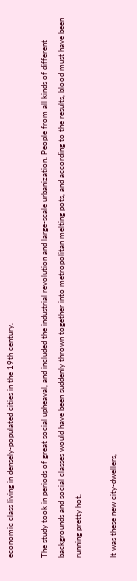economic class living in densely-populated cities in the 19th century.

The study took in periods of great social upheaval, and included the industrial revolution and large-scale urbanization. People from all kinds of different backgrounds and social classes would have been suddenly thrown together into metropolitan melting pots, and according to the results, blood must have been running pretty hot.

It was these new city-dwellers,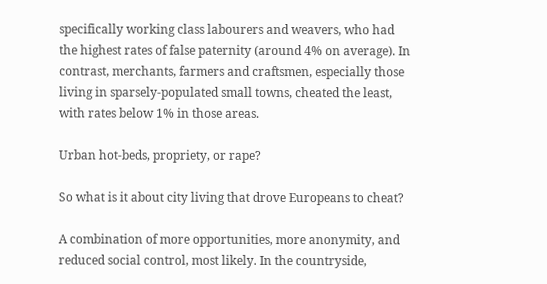specifically working class labourers and weavers, who had the highest rates of false paternity (around 4% on average). In contrast, merchants, farmers and craftsmen, especially those living in sparsely-populated small towns, cheated the least, with rates below 1% in those areas.

Urban hot-beds, propriety, or rape?

So what is it about city living that drove Europeans to cheat?

A combination of more opportunities, more anonymity, and reduced social control, most likely. In the countryside,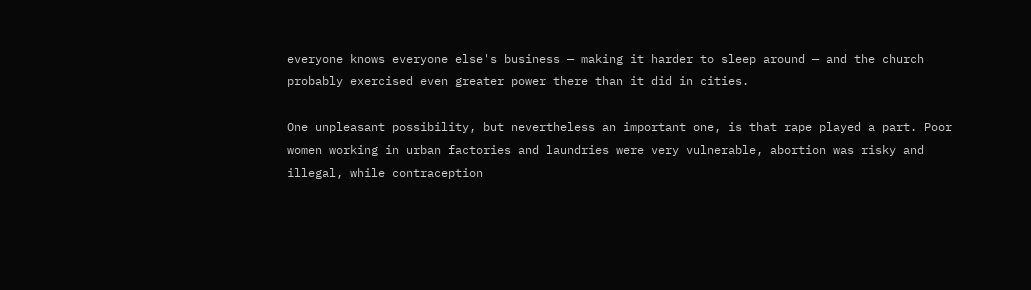everyone knows everyone else's business — making it harder to sleep around — and the church probably exercised even greater power there than it did in cities.

One unpleasant possibility, but nevertheless an important one, is that rape played a part. Poor women working in urban factories and laundries were very vulnerable, abortion was risky and illegal, while contraception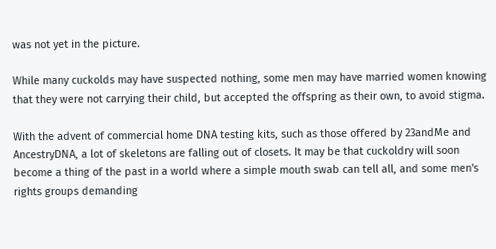was not yet in the picture.

While many cuckolds may have suspected nothing, some men may have married women knowing that they were not carrying their child, but accepted the offspring as their own, to avoid stigma.

With the advent of commercial home DNA testing kits, such as those offered by 23andMe and AncestryDNA, a lot of skeletons are falling out of closets. It may be that cuckoldry will soon become a thing of the past in a world where a simple mouth swab can tell all, and some men's rights groups demanding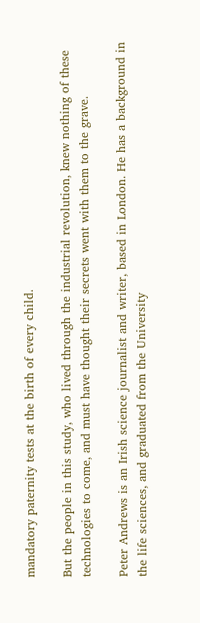mandatory paternity tests at the birth of every child.

But the people in this study, who lived through the industrial revolution, knew nothing of these technologies to come, and must have thought their secrets went with them to the grave.

Peter Andrews is an Irish science journalist and writer, based in London. He has a background in the life sciences, and graduated from the University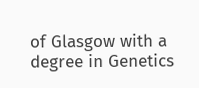of Glasgow with a degree in Genetics